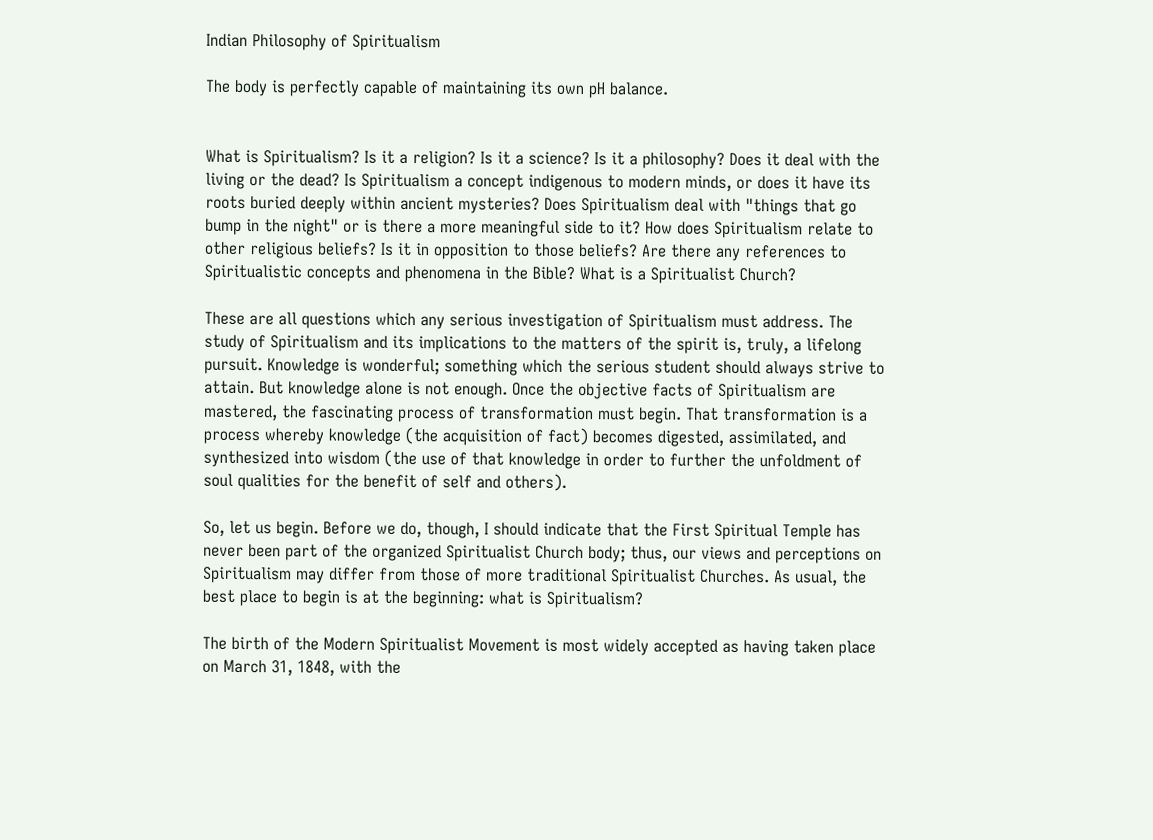Indian Philosophy of Spiritualism

The body is perfectly capable of maintaining its own pH balance.


What is Spiritualism? Is it a religion? Is it a science? Is it a philosophy? Does it deal with the living or the dead? Is Spiritualism a concept indigenous to modern minds, or does it have its roots buried deeply within ancient mysteries? Does Spiritualism deal with "things that go bump in the night" or is there a more meaningful side to it? How does Spiritualism relate to other religious beliefs? Is it in opposition to those beliefs? Are there any references to Spiritualistic concepts and phenomena in the Bible? What is a Spiritualist Church?

These are all questions which any serious investigation of Spiritualism must address. The study of Spiritualism and its implications to the matters of the spirit is, truly, a lifelong pursuit. Knowledge is wonderful; something which the serious student should always strive to attain. But knowledge alone is not enough. Once the objective facts of Spiritualism are mastered, the fascinating process of transformation must begin. That transformation is a process whereby knowledge (the acquisition of fact) becomes digested, assimilated, and synthesized into wisdom (the use of that knowledge in order to further the unfoldment of soul qualities for the benefit of self and others).

So, let us begin. Before we do, though, I should indicate that the First Spiritual Temple has never been part of the organized Spiritualist Church body; thus, our views and perceptions on Spiritualism may differ from those of more traditional Spiritualist Churches. As usual, the best place to begin is at the beginning: what is Spiritualism?

The birth of the Modern Spiritualist Movement is most widely accepted as having taken place on March 31, 1848, with the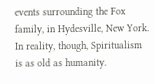events surrounding the Fox family, in Hydesville, New York. In reality, though, Spiritualism is as old as humanity.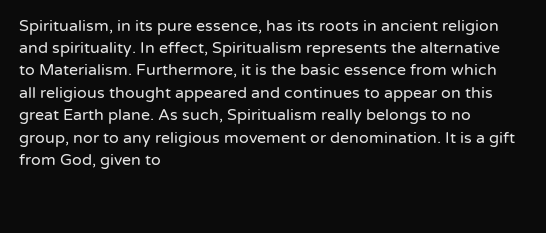Spiritualism, in its pure essence, has its roots in ancient religion and spirituality. In effect, Spiritualism represents the alternative to Materialism. Furthermore, it is the basic essence from which all religious thought appeared and continues to appear on this great Earth plane. As such, Spiritualism really belongs to no group, nor to any religious movement or denomination. It is a gift from God, given to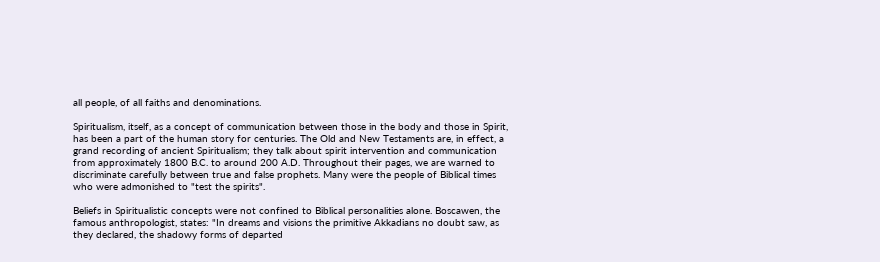all people, of all faiths and denominations.

Spiritualism, itself, as a concept of communication between those in the body and those in Spirit, has been a part of the human story for centuries. The Old and New Testaments are, in effect, a grand recording of ancient Spiritualism; they talk about spirit intervention and communication from approximately 1800 B.C. to around 200 A.D. Throughout their pages, we are warned to discriminate carefully between true and false prophets. Many were the people of Biblical times who were admonished to "test the spirits".

Beliefs in Spiritualistic concepts were not confined to Biblical personalities alone. Boscawen, the famous anthropologist, states: "In dreams and visions the primitive Akkadians no doubt saw, as they declared, the shadowy forms of departed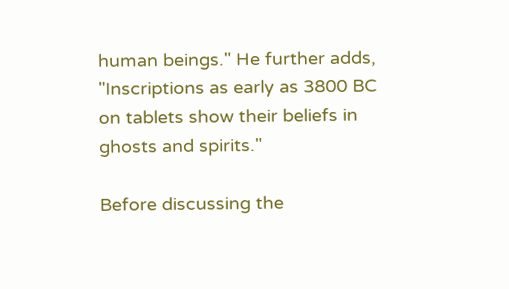human beings." He further adds, "Inscriptions as early as 3800 BC on tablets show their beliefs in ghosts and spirits."

Before discussing the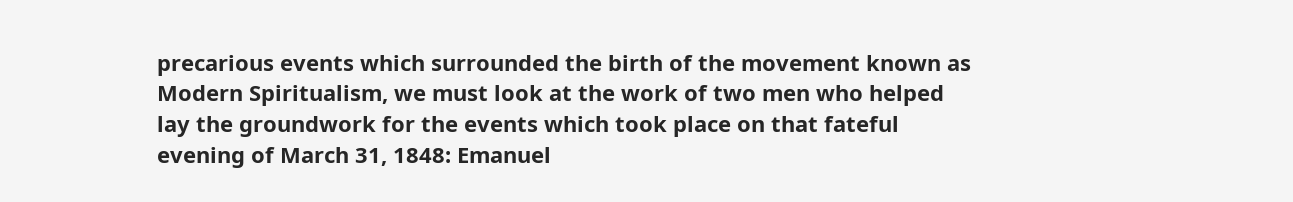precarious events which surrounded the birth of the movement known as Modern Spiritualism, we must look at the work of two men who helped lay the groundwork for the events which took place on that fateful evening of March 31, 1848: Emanuel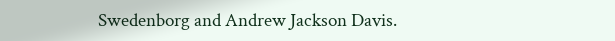Swedenborg and Andrew Jackson Davis.